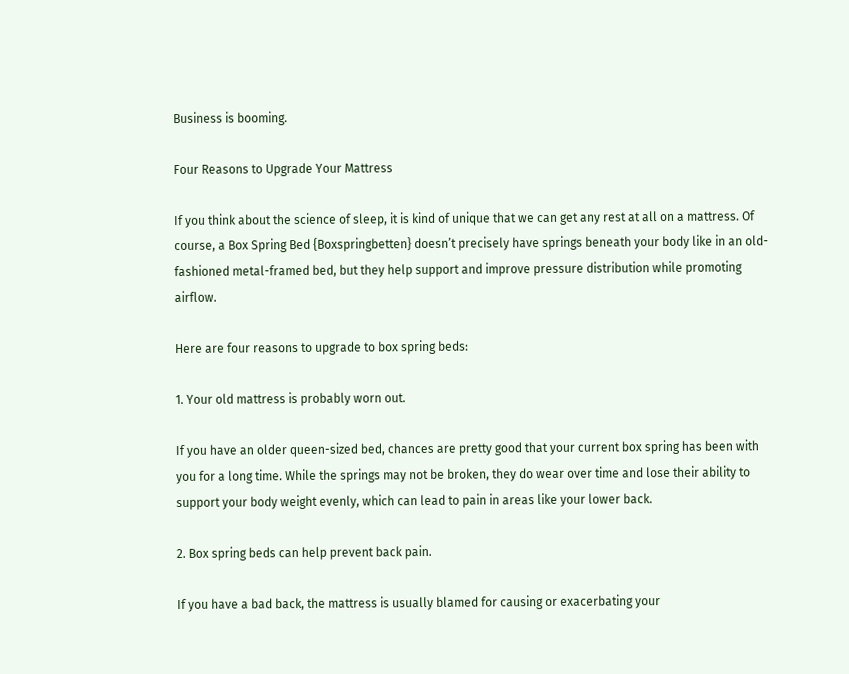Business is booming.

Four Reasons to Upgrade Your Mattress

If you think about the science of sleep, it is kind of unique that we can get any rest at all on a mattress. Of course, a Box Spring Bed {Boxspringbetten} doesn’t precisely have springs beneath your body like in an old-fashioned metal-framed bed, but they help support and improve pressure distribution while promoting airflow.

Here are four reasons to upgrade to box spring beds:

1. Your old mattress is probably worn out.

If you have an older queen-sized bed, chances are pretty good that your current box spring has been with you for a long time. While the springs may not be broken, they do wear over time and lose their ability to support your body weight evenly, which can lead to pain in areas like your lower back.

2. Box spring beds can help prevent back pain.

If you have a bad back, the mattress is usually blamed for causing or exacerbating your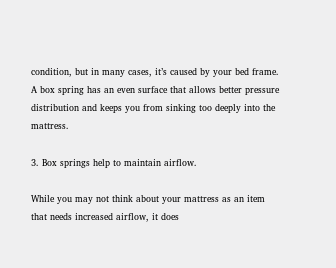condition, but in many cases, it’s caused by your bed frame. A box spring has an even surface that allows better pressure distribution and keeps you from sinking too deeply into the mattress.

3. Box springs help to maintain airflow.

While you may not think about your mattress as an item that needs increased airflow, it does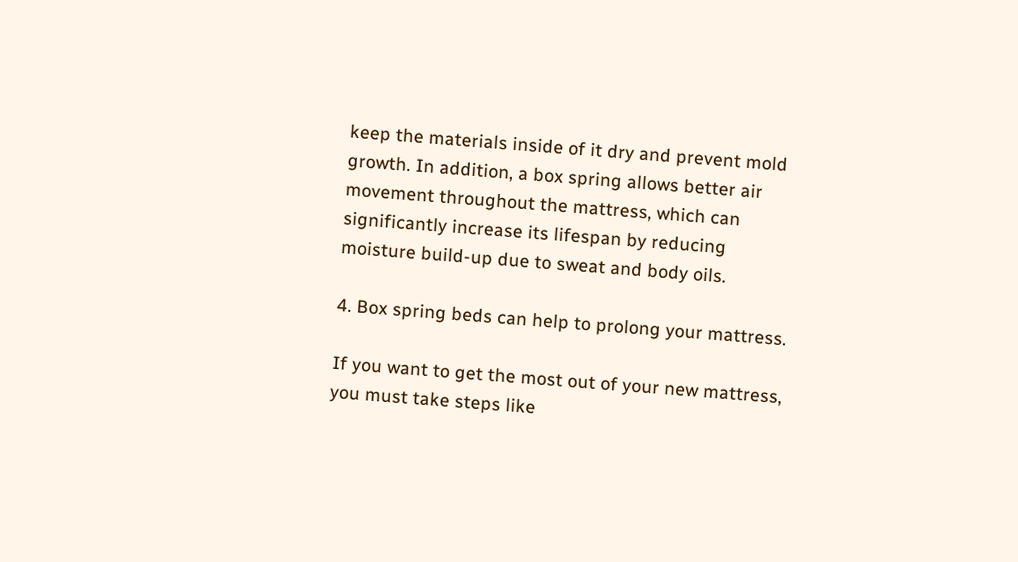keep the materials inside of it dry and prevent mold growth. In addition, a box spring allows better air movement throughout the mattress, which can significantly increase its lifespan by reducing moisture build-up due to sweat and body oils.

4. Box spring beds can help to prolong your mattress.

If you want to get the most out of your new mattress, you must take steps like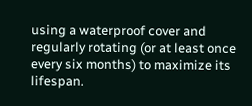using a waterproof cover and regularly rotating (or at least once every six months) to maximize its lifespan.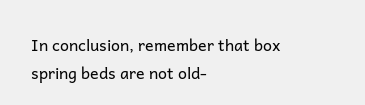In conclusion, remember that box spring beds are not old-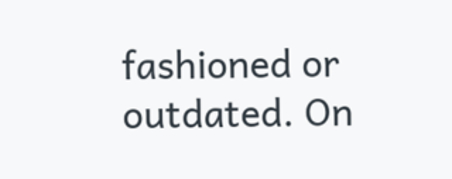fashioned or outdated. On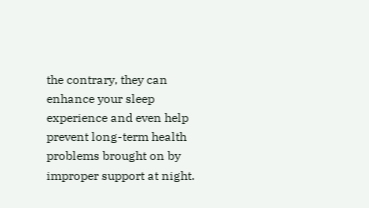the contrary, they can enhance your sleep experience and even help prevent long-term health problems brought on by improper support at night.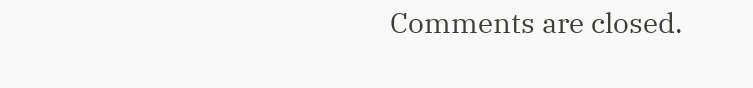Comments are closed.